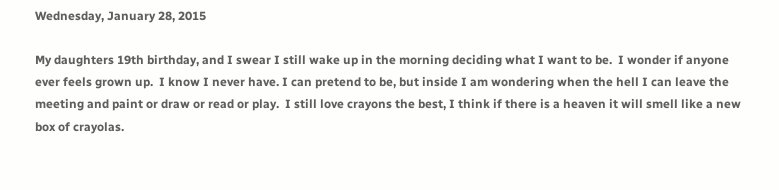Wednesday, January 28, 2015

My daughters 19th birthday, and I swear I still wake up in the morning deciding what I want to be.  I wonder if anyone ever feels grown up.  I know I never have. I can pretend to be, but inside I am wondering when the hell I can leave the meeting and paint or draw or read or play.  I still love crayons the best, I think if there is a heaven it will smell like a new box of crayolas.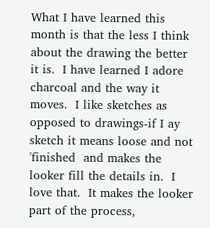What I have learned this month is that the less I think about the drawing the better it is.  I have learned I adore charcoal and the way it moves.  I like sketches as opposed to drawings-if I ay sketch it means loose and not 'finished  and makes the looker fill the details in.  I love that.  It makes the looker part of the process,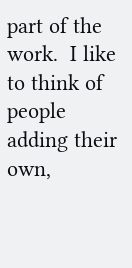part of the work.  I like to think of people adding their own,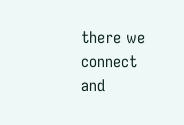there we connect and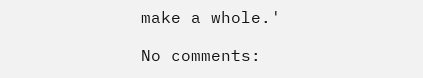make a whole.'

No comments: